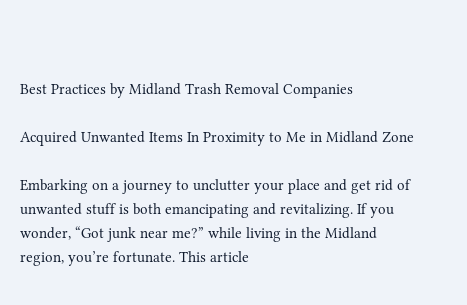Best Practices by Midland Trash Removal Companies

Acquired Unwanted Items In Proximity to Me in Midland Zone

Embarking on a journey to unclutter your place and get rid of unwanted stuff is both emancipating and revitalizing. If you wonder, “Got junk near me?” while living in the Midland region, you’re fortunate. This article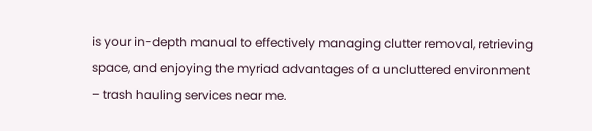is your in-depth manual to effectively managing clutter removal, retrieving space, and enjoying the myriad advantages of a uncluttered environment – trash hauling services near me.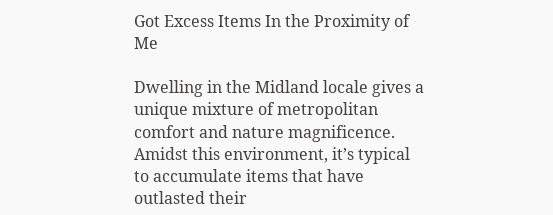Got Excess Items In the Proximity of Me

Dwelling in the Midland locale gives a unique mixture of metropolitan comfort and nature magnificence. Amidst this environment, it’s typical to accumulate items that have outlasted their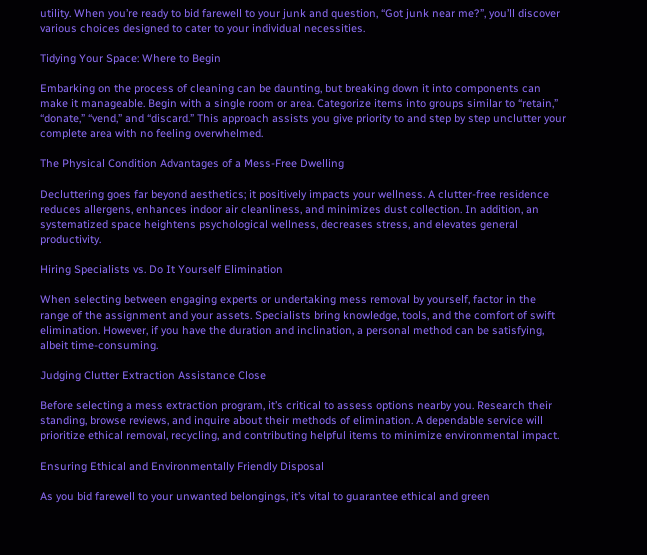utility. When you’re ready to bid farewell to your junk and question, “Got junk near me?”, you’ll discover various choices designed to cater to your individual necessities.

Tidying Your Space: Where to Begin

Embarking on the process of cleaning can be daunting, but breaking down it into components can make it manageable. Begin with a single room or area. Categorize items into groups similar to “retain,” “donate,” “vend,” and “discard.” This approach assists you give priority to and step by step unclutter your complete area with no feeling overwhelmed.

The Physical Condition Advantages of a Mess-Free Dwelling

Decluttering goes far beyond aesthetics; it positively impacts your wellness. A clutter-free residence reduces allergens, enhances indoor air cleanliness, and minimizes dust collection. In addition, an systematized space heightens psychological wellness, decreases stress, and elevates general productivity.

Hiring Specialists vs. Do It Yourself Elimination

When selecting between engaging experts or undertaking mess removal by yourself, factor in the range of the assignment and your assets. Specialists bring knowledge, tools, and the comfort of swift elimination. However, if you have the duration and inclination, a personal method can be satisfying, albeit time-consuming.

Judging Clutter Extraction Assistance Close

Before selecting a mess extraction program, it’s critical to assess options nearby you. Research their standing, browse reviews, and inquire about their methods of elimination. A dependable service will prioritize ethical removal, recycling, and contributing helpful items to minimize environmental impact.

Ensuring Ethical and Environmentally Friendly Disposal

As you bid farewell to your unwanted belongings, it’s vital to guarantee ethical and green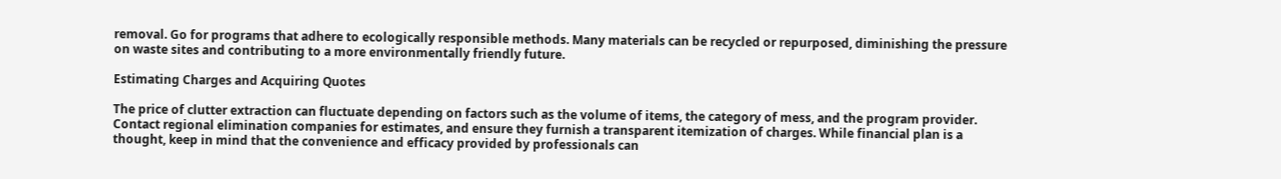removal. Go for programs that adhere to ecologically responsible methods. Many materials can be recycled or repurposed, diminishing the pressure on waste sites and contributing to a more environmentally friendly future.

Estimating Charges and Acquiring Quotes

The price of clutter extraction can fluctuate depending on factors such as the volume of items, the category of mess, and the program provider. Contact regional elimination companies for estimates, and ensure they furnish a transparent itemization of charges. While financial plan is a thought, keep in mind that the convenience and efficacy provided by professionals can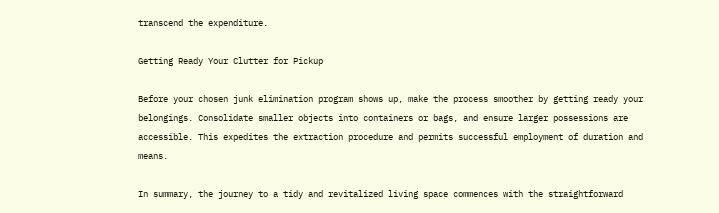transcend the expenditure.

Getting Ready Your Clutter for Pickup

Before your chosen junk elimination program shows up, make the process smoother by getting ready your belongings. Consolidate smaller objects into containers or bags, and ensure larger possessions are accessible. This expedites the extraction procedure and permits successful employment of duration and means.

In summary, the journey to a tidy and revitalized living space commences with the straightforward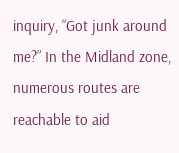inquiry, “Got junk around me?” In the Midland zone, numerous routes are reachable to aid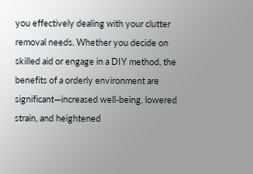you effectively dealing with your clutter removal needs. Whether you decide on skilled aid or engage in a DIY method, the benefits of a orderly environment are significant—increased well-being, lowered strain, and heightened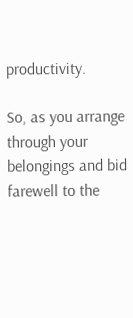productivity.

So, as you arrange through your belongings and bid farewell to the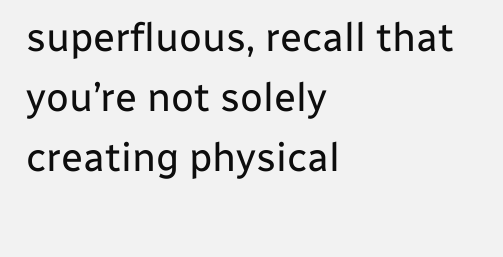superfluous, recall that you’re not solely creating physical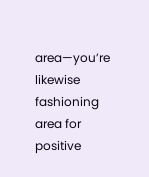area—you’re likewise fashioning area for positive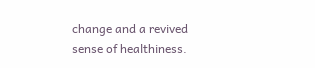change and a revived sense of healthiness.